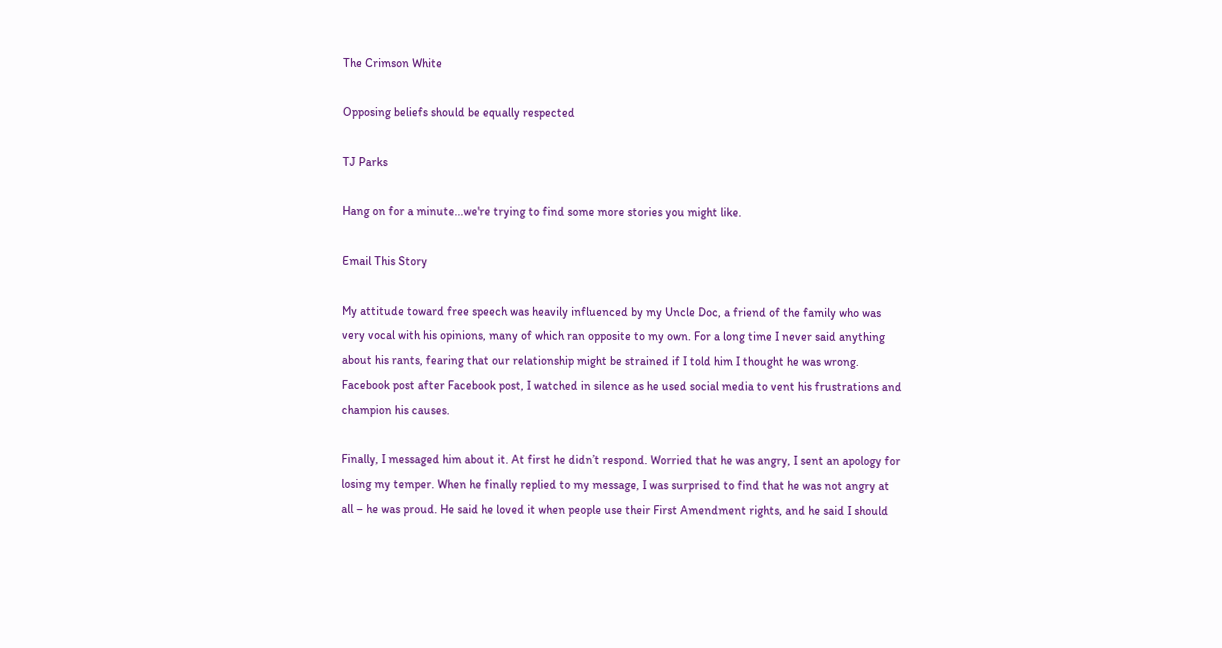The Crimson White

Opposing beliefs should be equally respected

TJ Parks

Hang on for a minute...we're trying to find some more stories you might like.

Email This Story

My attitude toward free speech was heavily influenced by my Uncle Doc, a friend of the family who was very vocal with his opinions, many of which ran opposite to my own. For a long time I never said anything about his rants, fearing that our relationship might be strained if I told him I thought he was wrong. Facebook post after Facebook post, I watched in silence as he used social media to vent his frustrations and
champion his causes.

Finally, I messaged him about it. At first he didn’t respond. Worried that he was angry, I sent an apology for losing my temper. When he finally replied to my message, I was surprised to find that he was not angry at all – he was proud. He said he loved it when people use their First Amendment rights, and he said I should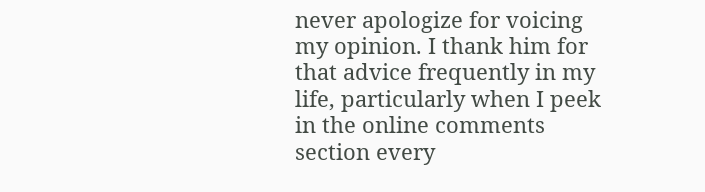never apologize for voicing my opinion. I thank him for that advice frequently in my life, particularly when I peek in the online comments section every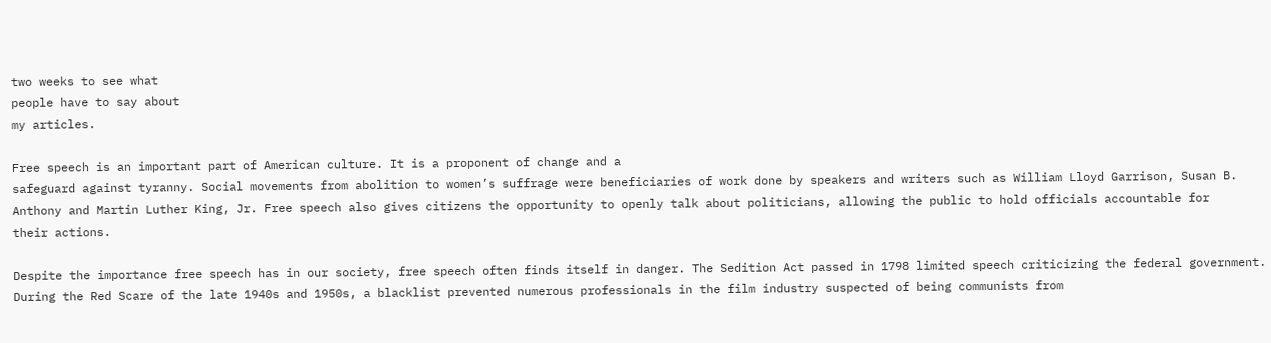two weeks to see what
people have to say about
my articles.

Free speech is an important part of American culture. It is a proponent of change and a
safeguard against tyranny. Social movements from abolition to women’s suffrage were beneficiaries of work done by speakers and writers such as William Lloyd Garrison, Susan B. Anthony and Martin Luther King, Jr. Free speech also gives citizens the opportunity to openly talk about politicians, allowing the public to hold officials accountable for
their actions.

Despite the importance free speech has in our society, free speech often finds itself in danger. The Sedition Act passed in 1798 limited speech criticizing the federal government. During the Red Scare of the late 1940s and 1950s, a blacklist prevented numerous professionals in the film industry suspected of being communists from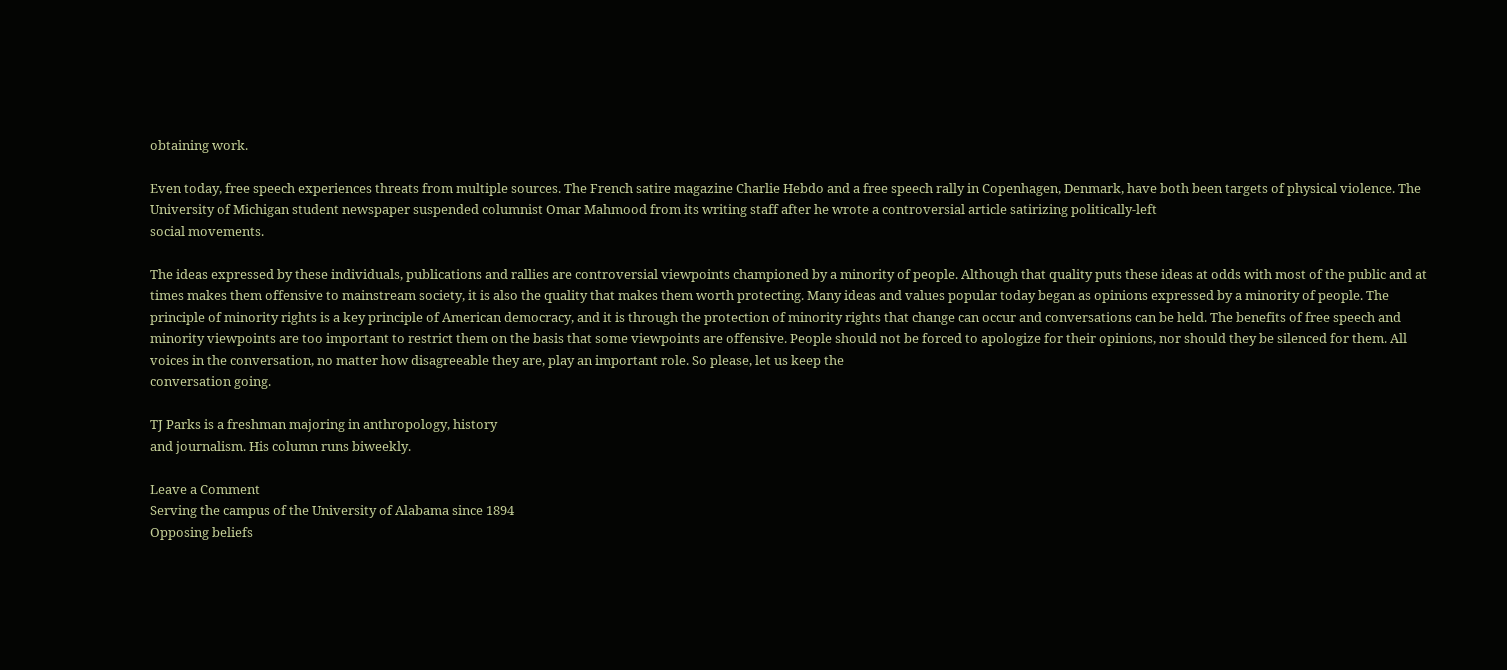obtaining work.

Even today, free speech experiences threats from multiple sources. The French satire magazine Charlie Hebdo and a free speech rally in Copenhagen, Denmark, have both been targets of physical violence. The University of Michigan student newspaper suspended columnist Omar Mahmood from its writing staff after he wrote a controversial article satirizing politically-left
social movements.

The ideas expressed by these individuals, publications and rallies are controversial viewpoints championed by a minority of people. Although that quality puts these ideas at odds with most of the public and at times makes them offensive to mainstream society, it is also the quality that makes them worth protecting. Many ideas and values popular today began as opinions expressed by a minority of people. The principle of minority rights is a key principle of American democracy, and it is through the protection of minority rights that change can occur and conversations can be held. The benefits of free speech and minority viewpoints are too important to restrict them on the basis that some viewpoints are offensive. People should not be forced to apologize for their opinions, nor should they be silenced for them. All voices in the conversation, no matter how disagreeable they are, play an important role. So please, let us keep the
conversation going.

TJ Parks is a freshman majoring in anthropology, history
and journalism. His column runs biweekly.

Leave a Comment
Serving the campus of the University of Alabama since 1894
Opposing beliefs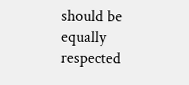should be equally respected